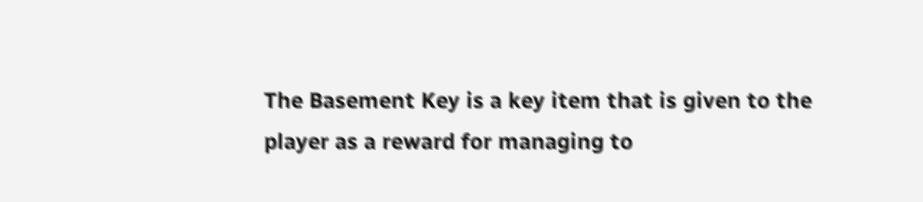The Basement Key is a key item that is given to the player as a reward for managing to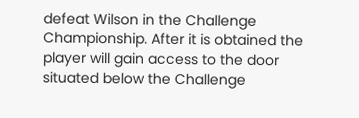defeat Wilson in the Challenge Championship. After it is obtained the player will gain access to the door situated below the Challenge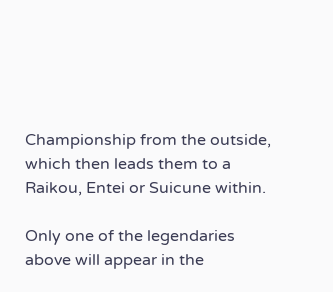Championship from the outside, which then leads them to a Raikou, Entei or Suicune within.

Only one of the legendaries above will appear in the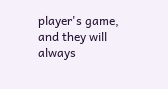player's game, and they will always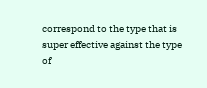correspond to the type that is super effective against the type of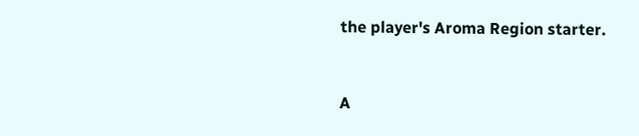the player's Aroma Region starter.


A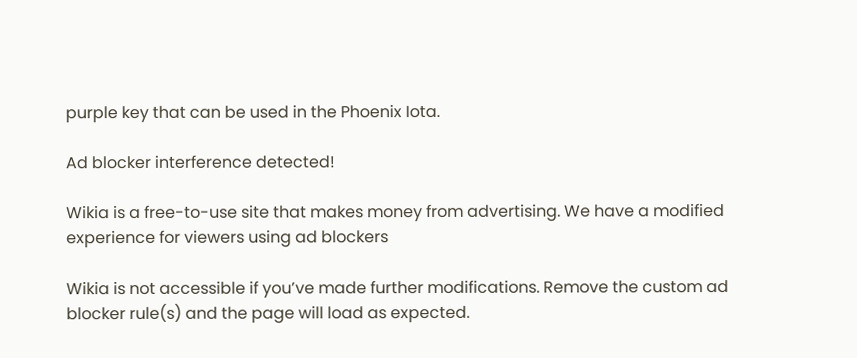purple key that can be used in the Phoenix Iota.

Ad blocker interference detected!

Wikia is a free-to-use site that makes money from advertising. We have a modified experience for viewers using ad blockers

Wikia is not accessible if you’ve made further modifications. Remove the custom ad blocker rule(s) and the page will load as expected.